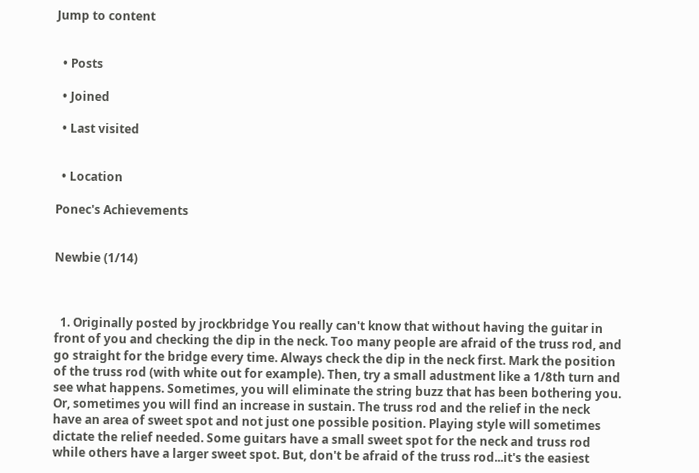Jump to content


  • Posts

  • Joined

  • Last visited


  • Location

Ponec's Achievements


Newbie (1/14)



  1. Originally posted by jrockbridge You really can't know that without having the guitar in front of you and checking the dip in the neck. Too many people are afraid of the truss rod, and go straight for the bridge every time. Always check the dip in the neck first. Mark the position of the truss rod (with white out for example). Then, try a small adustment like a 1/8th turn and see what happens. Sometimes, you will eliminate the string buzz that has been bothering you. Or, sometimes you will find an increase in sustain. The truss rod and the relief in the neck have an area of sweet spot and not just one possible position. Playing style will sometimes dictate the relief needed. Some guitars have a small sweet spot for the neck and truss rod while others have a larger sweet spot. But, don't be afraid of the truss rod...it's the easiest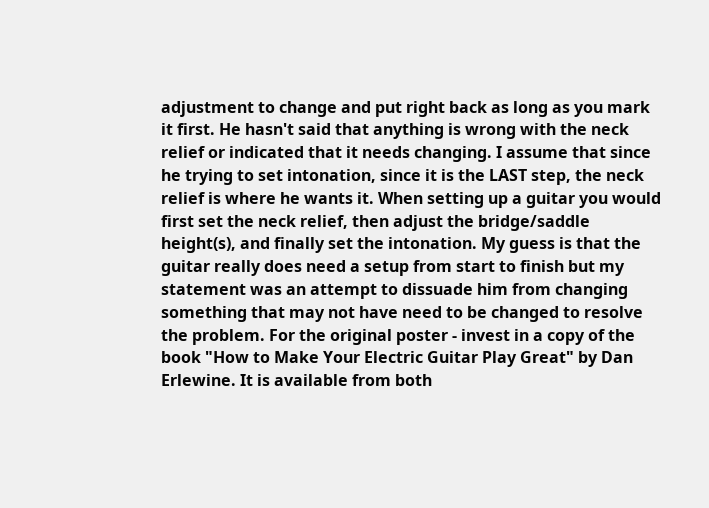adjustment to change and put right back as long as you mark it first. He hasn't said that anything is wrong with the neck relief or indicated that it needs changing. I assume that since he trying to set intonation, since it is the LAST step, the neck relief is where he wants it. When setting up a guitar you would first set the neck relief, then adjust the bridge/saddle height(s), and finally set the intonation. My guess is that the guitar really does need a setup from start to finish but my statement was an attempt to dissuade him from changing something that may not have need to be changed to resolve the problem. For the original poster - invest in a copy of the book "How to Make Your Electric Guitar Play Great" by Dan Erlewine. It is available from both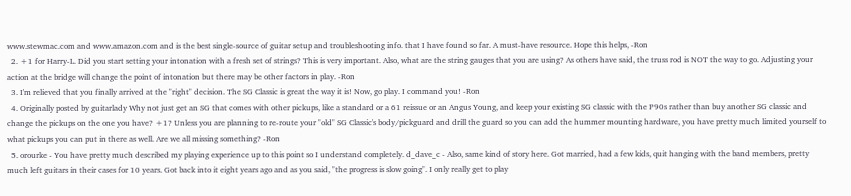www.stewmac.com and www.amazon.com and is the best single-source of guitar setup and troubleshooting info. that I have found so far. A must-have resource. Hope this helps, -Ron
  2. +1 for Harry-L. Did you start setting your intonation with a fresh set of strings? This is very important. Also, what are the string gauges that you are using? As others have said, the truss rod is NOT the way to go. Adjusting your action at the bridge will change the point of intonation but there may be other factors in play. -Ron
  3. I'm relieved that you finally arrived at the "right" decision. The SG Classic is great the way it is! Now, go play. I command you! -Ron
  4. Originally posted by guitarlady Why not just get an SG that comes with other pickups, like a standard or a 61 reissue or an Angus Young, and keep your existing SG classic with the P90s rather than buy another SG classic and change the pickups on the one you have? +1? Unless you are planning to re-route your "old" SG Classic's body/pickguard and drill the guard so you can add the hummer mounting hardware, you have pretty much limited yourself to what pickups you can put in there as well. Are we all missing something? -Ron
  5. orourke - You have pretty much described my playing experience up to this point so I understand completely. d_dave_c - Also, same kind of story here. Got married, had a few kids, quit hanging with the band members, pretty much left guitars in their cases for 10 years. Got back into it eight years ago and as you said, "the progress is slow going". I only really get to play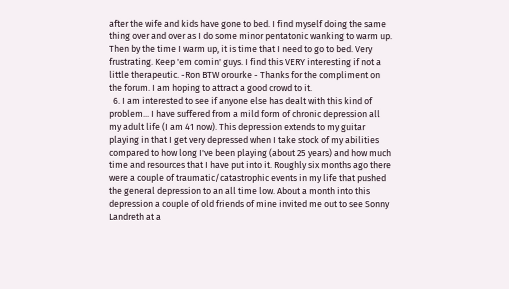after the wife and kids have gone to bed. I find myself doing the same thing over and over as I do some minor pentatonic wanking to warm up. Then by the time I warm up, it is time that I need to go to bed. Very frustrating. Keep 'em comin' guys. I find this VERY interesting if not a little therapeutic. -Ron BTW orourke - Thanks for the compliment on the forum. I am hoping to attract a good crowd to it.
  6. I am interested to see if anyone else has dealt with this kind of problem... I have suffered from a mild form of chronic depression all my adult life (I am 41 now). This depression extends to my guitar playing in that I get very depressed when I take stock of my abilities compared to how long I've been playing (about 25 years) and how much time and resources that I have put into it. Roughly six months ago there were a couple of traumatic/catastrophic events in my life that pushed the general depression to an all time low. About a month into this depression a couple of old friends of mine invited me out to see Sonny Landreth at a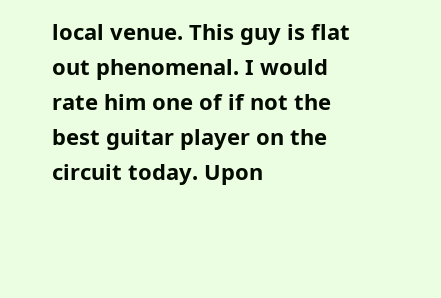local venue. This guy is flat out phenomenal. I would rate him one of if not the best guitar player on the circuit today. Upon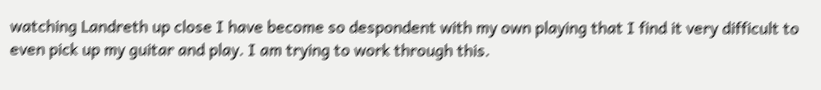watching Landreth up close I have become so despondent with my own playing that I find it very difficult to even pick up my guitar and play. I am trying to work through this.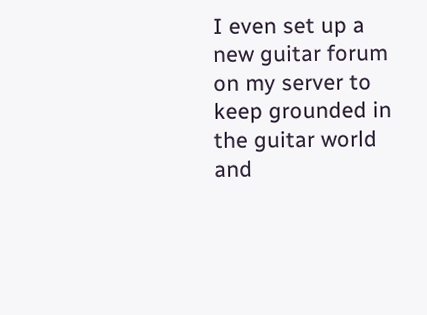I even set up a new guitar forum on my server to keep grounded in the guitar world and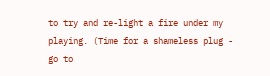to try and re-light a fire under my playing. (Time for a shameless plug - go to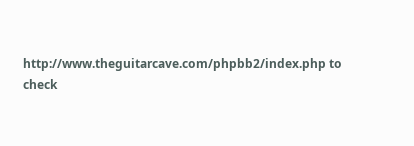http://www.theguitarcave.com/phpbb2/index.php to check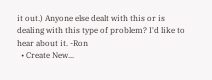it out.) Anyone else dealt with this or is dealing with this type of problem? I'd like to hear about it. -Ron
  • Create New...